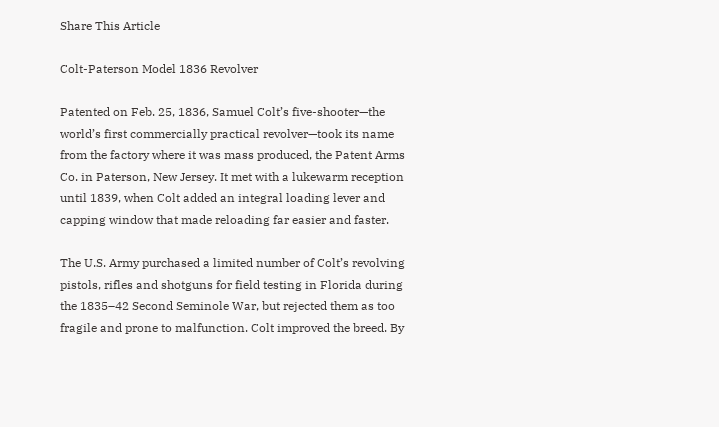Share This Article

Colt-Paterson Model 1836 Revolver

Patented on Feb. 25, 1836, Samuel Colt’s five-shooter—the world’s first commercially practical revolver—took its name from the factory where it was mass produced, the Patent Arms Co. in Paterson, New Jersey. It met with a lukewarm reception until 1839, when Colt added an integral loading lever and capping window that made reloading far easier and faster.

The U.S. Army purchased a limited number of Colt’s revolving pistols, rifles and shotguns for field testing in Florida during the 1835–42 Second Seminole War, but rejected them as too fragile and prone to malfunction. Colt improved the breed. By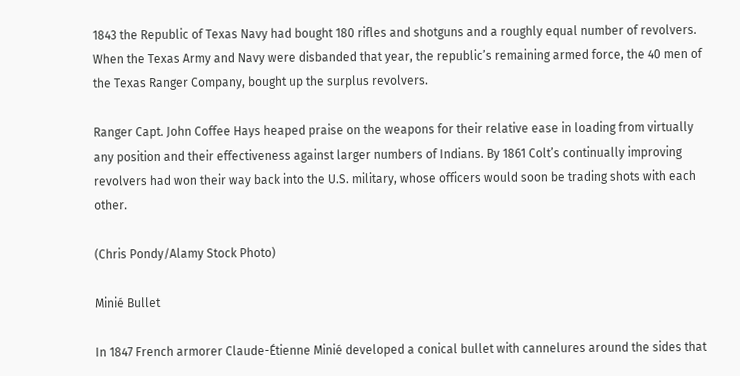1843 the Republic of Texas Navy had bought 180 rifles and shotguns and a roughly equal number of revolvers. When the Texas Army and Navy were disbanded that year, the republic’s remaining armed force, the 40 men of the Texas Ranger Company, bought up the surplus revolvers.

Ranger Capt. John Coffee Hays heaped praise on the weapons for their relative ease in loading from virtually any position and their effectiveness against larger numbers of Indians. By 1861 Colt’s continually improving revolvers had won their way back into the U.S. military, whose officers would soon be trading shots with each other.

(Chris Pondy/Alamy Stock Photo)

Minié Bullet

In 1847 French armorer Claude-Étienne Minié developed a conical bullet with cannelures around the sides that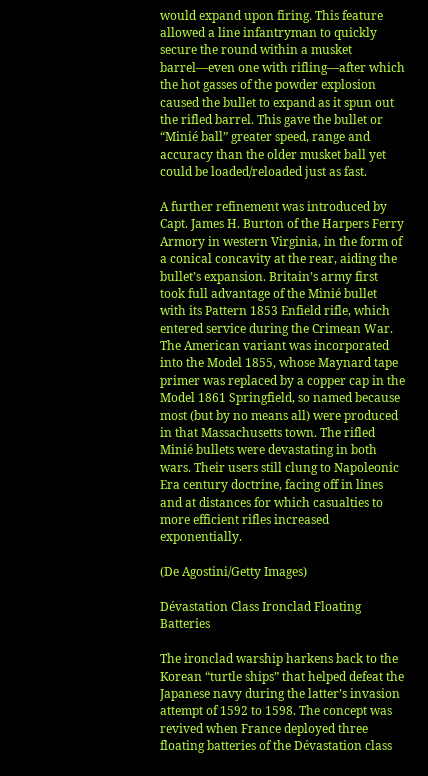would expand upon firing. This feature allowed a line infantryman to quickly secure the round within a musket barrel—even one with rifling—after which the hot gasses of the powder explosion caused the bullet to expand as it spun out the rifled barrel. This gave the bullet or “Minié ball” greater speed, range and accuracy than the older musket ball yet could be loaded/reloaded just as fast.

A further refinement was introduced by Capt. James H. Burton of the Harpers Ferry Armory in western Virginia, in the form of a conical concavity at the rear, aiding the bullet’s expansion. Britain’s army first took full advantage of the Minié bullet with its Pattern 1853 Enfield rifle, which entered service during the Crimean War. The American variant was incorporated into the Model 1855, whose Maynard tape primer was replaced by a copper cap in the Model 1861 Springfield, so named because most (but by no means all) were produced in that Massachusetts town. The rifled Minié bullets were devastating in both wars. Their users still clung to Napoleonic Era century doctrine, facing off in lines and at distances for which casualties to more efficient rifles increased exponentially.

(De Agostini/Getty Images)

Dévastation Class Ironclad Floating Batteries

The ironclad warship harkens back to the Korean “turtle ships” that helped defeat the Japanese navy during the latter’s invasion attempt of 1592 to 1598. The concept was revived when France deployed three floating batteries of the Dévastation class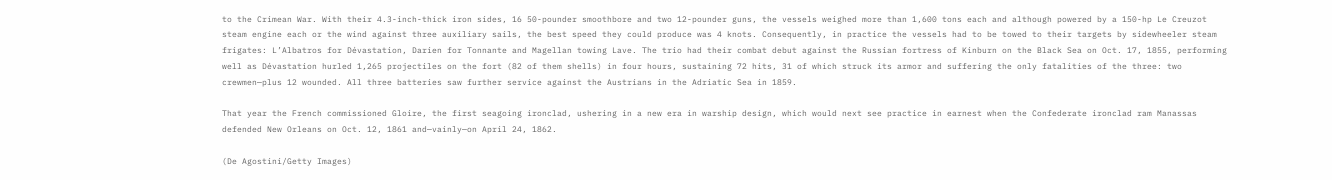to the Crimean War. With their 4.3-inch-thick iron sides, 16 50-pounder smoothbore and two 12-pounder guns, the vessels weighed more than 1,600 tons each and although powered by a 150-hp Le Creuzot steam engine each or the wind against three auxiliary sails, the best speed they could produce was 4 knots. Consequently, in practice the vessels had to be towed to their targets by sidewheeler steam frigates: L’Albatros for Dévastation, Darien for Tonnante and Magellan towing Lave. The trio had their combat debut against the Russian fortress of Kinburn on the Black Sea on Oct. 17, 1855, performing well as Dévastation hurled 1,265 projectiles on the fort (82 of them shells) in four hours, sustaining 72 hits, 31 of which struck its armor and suffering the only fatalities of the three: two crewmen—plus 12 wounded. All three batteries saw further service against the Austrians in the Adriatic Sea in 1859.

That year the French commissioned Gloire, the first seagoing ironclad, ushering in a new era in warship design, which would next see practice in earnest when the Confederate ironclad ram Manassas defended New Orleans on Oct. 12, 1861 and—vainly—on April 24, 1862.

(De Agostini/Getty Images)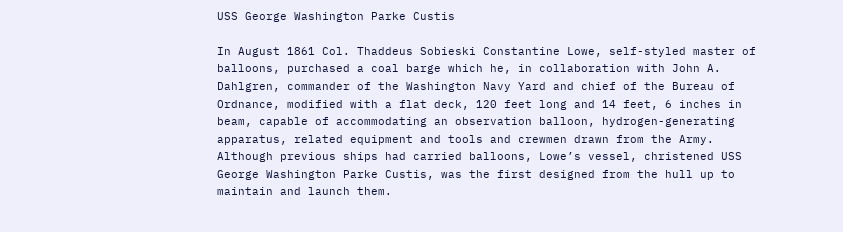USS George Washington Parke Custis

In August 1861 Col. Thaddeus Sobieski Constantine Lowe, self-styled master of balloons, purchased a coal barge which he, in collaboration with John A. Dahlgren, commander of the Washington Navy Yard and chief of the Bureau of Ordnance, modified with a flat deck, 120 feet long and 14 feet, 6 inches in beam, capable of accommodating an observation balloon, hydrogen-generating apparatus, related equipment and tools and crewmen drawn from the Army. Although previous ships had carried balloons, Lowe’s vessel, christened USS George Washington Parke Custis, was the first designed from the hull up to maintain and launch them.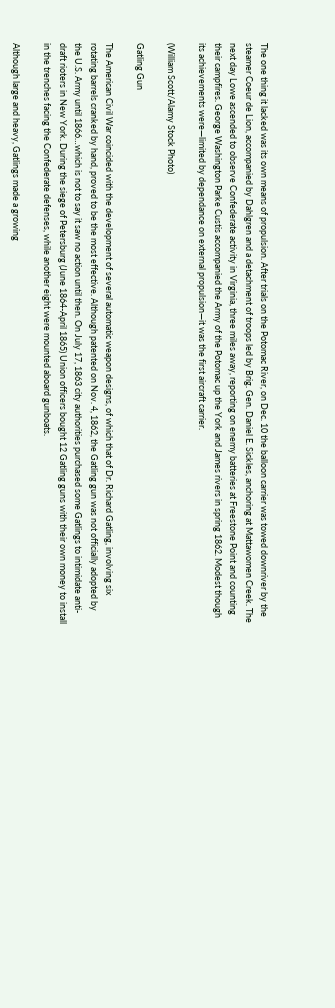The one thing it lacked was its own means of propulsion. After trials on the Potomac River, on Dec. 10 the balloon carrier was towed downriver by the steamer Coeur de Lion, accompanied by Dahlgren and a detachment of troops led by Brig. Gen. Daniel E. Sickles, anchoring at Mattawomen Creek. The next day Lowe ascended to observe Confederate activity in Virginia, three miles away, reporting on enemy batteries at Freestone Point and counting their campfires. George Washington Parke Custis accompanied the Army of the Potomac up the York and James rivers in spring 1862. Modest though its achievements were—limited by dependance on external propulsion—it was the first aircraft carrier.

(William Scott/Alamy Stock Photo)

Gatling Gun

The American Civil War coincided with the development of several automatic weapon designs, of which that of Dr. Richard Gatling, involving six rotating barrels cranked by hand, proved to be the most effective. Although patented on Nov. 4, 1862, the Gatling gun was not officially adopted by the U.S. Army until 1866…which is not to say it saw no action until then. On July 17, 1863 city authorities purchased some Gatlings to intimidate anti-draft rioters in New York. During the siege of Petersburg (June 1864-April 1865) Union officers bought 12 Gatling guns with their own money to install in the trenches facing the Confederate defenses, while another eight were mounted aboard gunboats.

Although large and heavy, Gatlings made a growing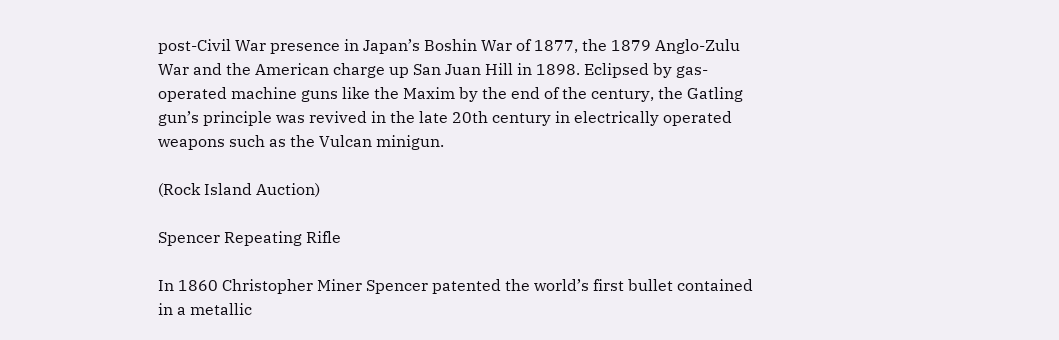post-Civil War presence in Japan’s Boshin War of 1877, the 1879 Anglo-Zulu War and the American charge up San Juan Hill in 1898. Eclipsed by gas-operated machine guns like the Maxim by the end of the century, the Gatling gun’s principle was revived in the late 20th century in electrically operated weapons such as the Vulcan minigun.

(Rock Island Auction)

Spencer Repeating Rifle

In 1860 Christopher Miner Spencer patented the world’s first bullet contained in a metallic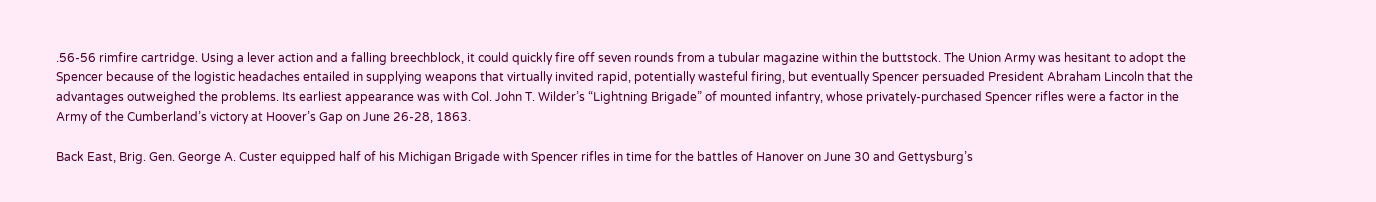.56-56 rimfire cartridge. Using a lever action and a falling breechblock, it could quickly fire off seven rounds from a tubular magazine within the buttstock. The Union Army was hesitant to adopt the Spencer because of the logistic headaches entailed in supplying weapons that virtually invited rapid, potentially wasteful firing, but eventually Spencer persuaded President Abraham Lincoln that the advantages outweighed the problems. Its earliest appearance was with Col. John T. Wilder’s “Lightning Brigade” of mounted infantry, whose privately-purchased Spencer rifles were a factor in the Army of the Cumberland’s victory at Hoover’s Gap on June 26-28, 1863.

Back East, Brig. Gen. George A. Custer equipped half of his Michigan Brigade with Spencer rifles in time for the battles of Hanover on June 30 and Gettysburg’s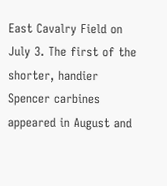East Cavalry Field on July 3. The first of the shorter, handier Spencer carbines appeared in August and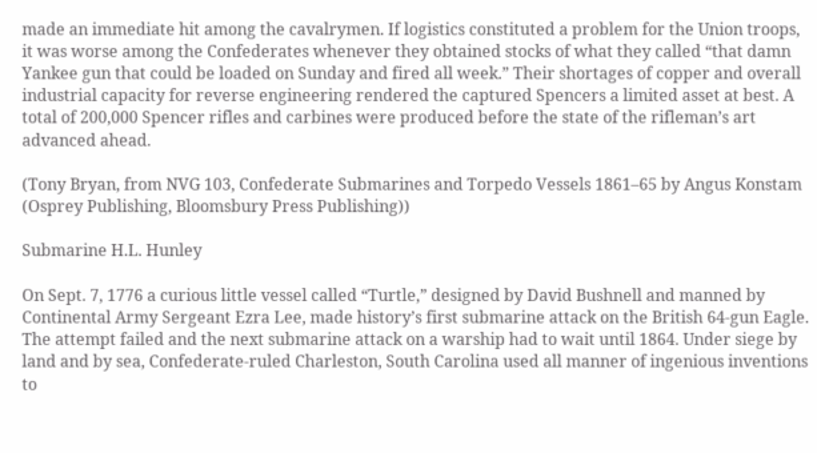made an immediate hit among the cavalrymen. If logistics constituted a problem for the Union troops, it was worse among the Confederates whenever they obtained stocks of what they called “that damn Yankee gun that could be loaded on Sunday and fired all week.” Their shortages of copper and overall industrial capacity for reverse engineering rendered the captured Spencers a limited asset at best. A total of 200,000 Spencer rifles and carbines were produced before the state of the rifleman’s art advanced ahead.

(Tony Bryan, from NVG 103, Confederate Submarines and Torpedo Vessels 1861–65 by Angus Konstam (Osprey Publishing, Bloomsbury Press Publishing))

Submarine H.L. Hunley

On Sept. 7, 1776 a curious little vessel called “Turtle,” designed by David Bushnell and manned by Continental Army Sergeant Ezra Lee, made history’s first submarine attack on the British 64-gun Eagle. The attempt failed and the next submarine attack on a warship had to wait until 1864. Under siege by land and by sea, Confederate-ruled Charleston, South Carolina used all manner of ingenious inventions to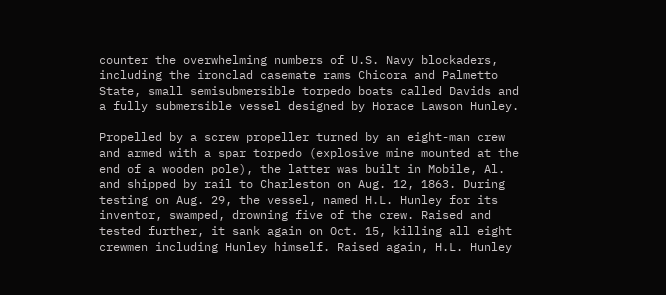counter the overwhelming numbers of U.S. Navy blockaders, including the ironclad casemate rams Chicora and Palmetto State, small semisubmersible torpedo boats called Davids and a fully submersible vessel designed by Horace Lawson Hunley.

Propelled by a screw propeller turned by an eight-man crew and armed with a spar torpedo (explosive mine mounted at the end of a wooden pole), the latter was built in Mobile, Al. and shipped by rail to Charleston on Aug. 12, 1863. During testing on Aug. 29, the vessel, named H.L. Hunley for its inventor, swamped, drowning five of the crew. Raised and tested further, it sank again on Oct. 15, killing all eight crewmen including Hunley himself. Raised again, H.L. Hunley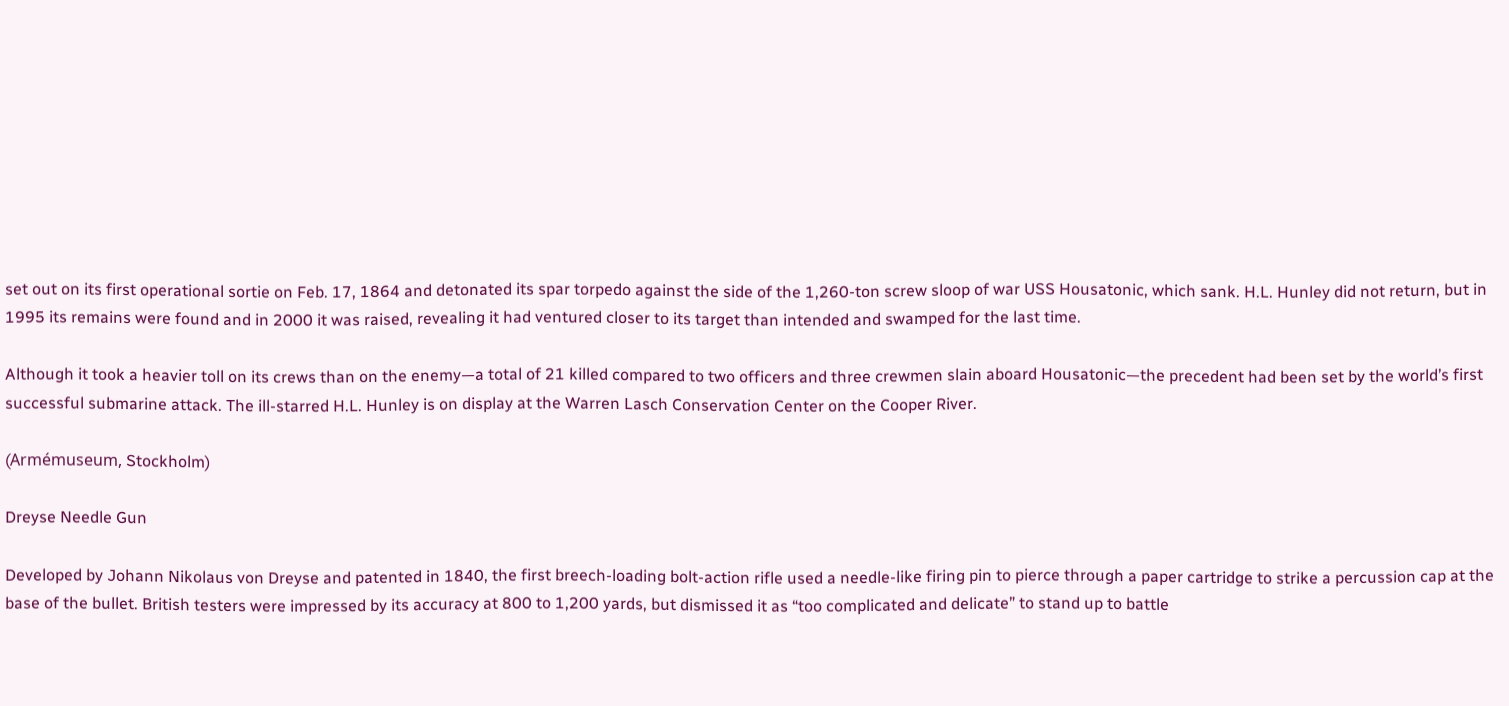set out on its first operational sortie on Feb. 17, 1864 and detonated its spar torpedo against the side of the 1,260-ton screw sloop of war USS Housatonic, which sank. H.L. Hunley did not return, but in 1995 its remains were found and in 2000 it was raised, revealing it had ventured closer to its target than intended and swamped for the last time.

Although it took a heavier toll on its crews than on the enemy—a total of 21 killed compared to two officers and three crewmen slain aboard Housatonic—the precedent had been set by the world’s first successful submarine attack. The ill-starred H.L. Hunley is on display at the Warren Lasch Conservation Center on the Cooper River.

(Armémuseum, Stockholm)

Dreyse Needle Gun

Developed by Johann Nikolaus von Dreyse and patented in 1840, the first breech-loading bolt-action rifle used a needle-like firing pin to pierce through a paper cartridge to strike a percussion cap at the base of the bullet. British testers were impressed by its accuracy at 800 to 1,200 yards, but dismissed it as “too complicated and delicate” to stand up to battle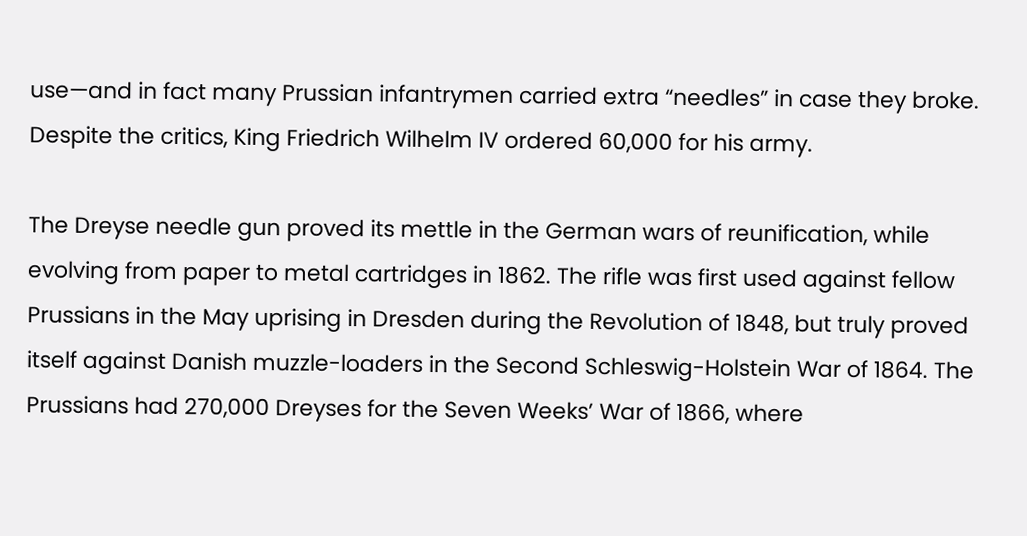use—and in fact many Prussian infantrymen carried extra “needles” in case they broke. Despite the critics, King Friedrich Wilhelm IV ordered 60,000 for his army.

The Dreyse needle gun proved its mettle in the German wars of reunification, while evolving from paper to metal cartridges in 1862. The rifle was first used against fellow Prussians in the May uprising in Dresden during the Revolution of 1848, but truly proved itself against Danish muzzle-loaders in the Second Schleswig-Holstein War of 1864. The Prussians had 270,000 Dreyses for the Seven Weeks’ War of 1866, where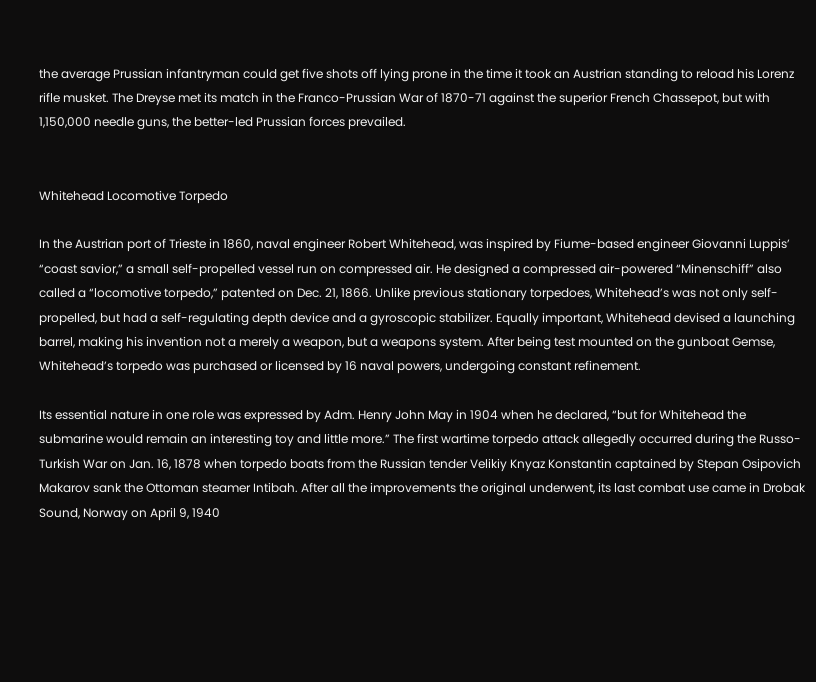the average Prussian infantryman could get five shots off lying prone in the time it took an Austrian standing to reload his Lorenz rifle musket. The Dreyse met its match in the Franco-Prussian War of 1870-71 against the superior French Chassepot, but with 1,150,000 needle guns, the better-led Prussian forces prevailed.


Whitehead Locomotive Torpedo

In the Austrian port of Trieste in 1860, naval engineer Robert Whitehead, was inspired by Fiume-based engineer Giovanni Luppis’ “coast savior,” a small self-propelled vessel run on compressed air. He designed a compressed air-powered “Minenschiff” also called a “locomotive torpedo,” patented on Dec. 21, 1866. Unlike previous stationary torpedoes, Whitehead’s was not only self-propelled, but had a self-regulating depth device and a gyroscopic stabilizer. Equally important, Whitehead devised a launching barrel, making his invention not a merely a weapon, but a weapons system. After being test mounted on the gunboat Gemse, Whitehead’s torpedo was purchased or licensed by 16 naval powers, undergoing constant refinement.

Its essential nature in one role was expressed by Adm. Henry John May in 1904 when he declared, “but for Whitehead the submarine would remain an interesting toy and little more.” The first wartime torpedo attack allegedly occurred during the Russo-Turkish War on Jan. 16, 1878 when torpedo boats from the Russian tender Velikiy Knyaz Konstantin captained by Stepan Osipovich Makarov sank the Ottoman steamer Intibah. After all the improvements the original underwent, its last combat use came in Drobak Sound, Norway on April 9, 1940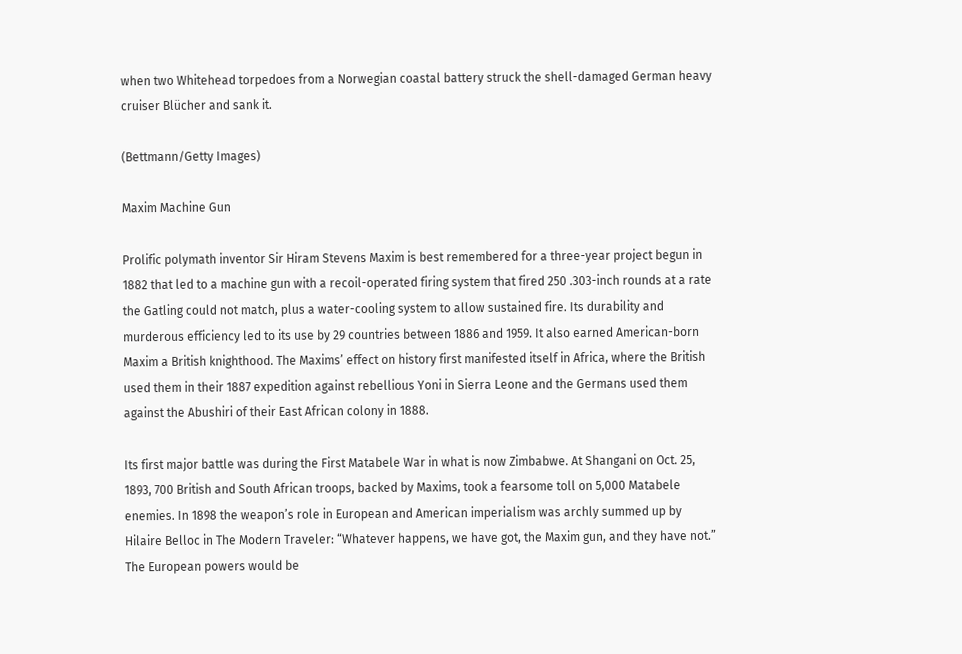when two Whitehead torpedoes from a Norwegian coastal battery struck the shell-damaged German heavy cruiser Blücher and sank it.

(Bettmann/Getty Images)

Maxim Machine Gun

Prolific polymath inventor Sir Hiram Stevens Maxim is best remembered for a three-year project begun in 1882 that led to a machine gun with a recoil-operated firing system that fired 250 .303-inch rounds at a rate the Gatling could not match, plus a water-cooling system to allow sustained fire. Its durability and murderous efficiency led to its use by 29 countries between 1886 and 1959. It also earned American-born Maxim a British knighthood. The Maxims’ effect on history first manifested itself in Africa, where the British used them in their 1887 expedition against rebellious Yoni in Sierra Leone and the Germans used them against the Abushiri of their East African colony in 1888.

Its first major battle was during the First Matabele War in what is now Zimbabwe. At Shangani on Oct. 25, 1893, 700 British and South African troops, backed by Maxims, took a fearsome toll on 5,000 Matabele enemies. In 1898 the weapon’s role in European and American imperialism was archly summed up by Hilaire Belloc in The Modern Traveler: “Whatever happens, we have got, the Maxim gun, and they have not.” The European powers would be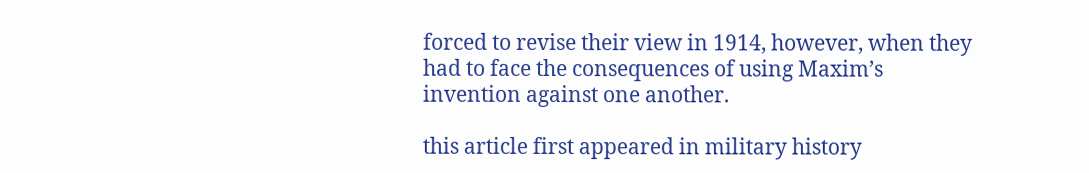forced to revise their view in 1914, however, when they had to face the consequences of using Maxim’s invention against one another.

this article first appeared in military history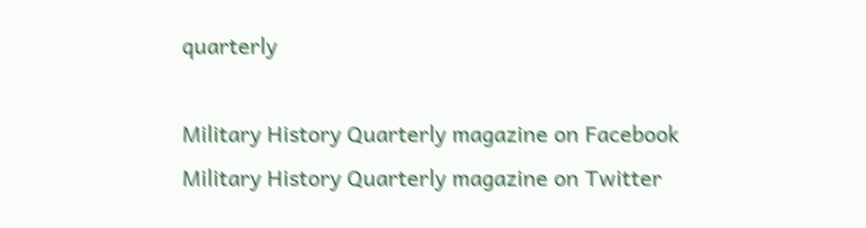quarterly

Military History Quarterly magazine on Facebook  Military History Quarterly magazine on Twitter